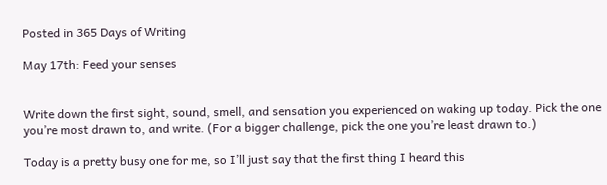Posted in 365 Days of Writing

May 17th: Feed your senses


Write down the first sight, sound, smell, and sensation you experienced on waking up today. Pick the one you’re most drawn to, and write. (For a bigger challenge, pick the one you’re least drawn to.)

Today is a pretty busy one for me, so I’ll just say that the first thing I heard this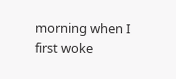morning when I first woke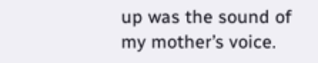up was the sound of my mother’s voice.